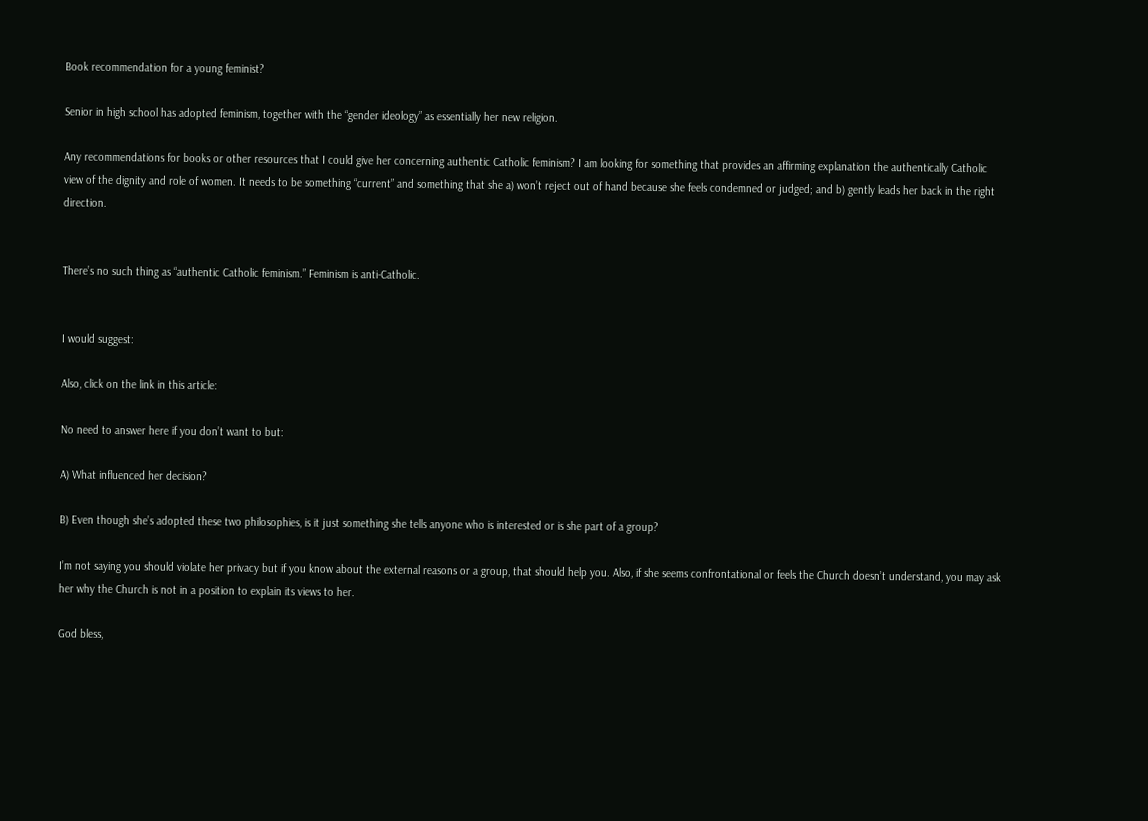Book recommendation for a young feminist?

Senior in high school has adopted feminism, together with the “gender ideology” as essentially her new religion.

Any recommendations for books or other resources that I could give her concerning authentic Catholic feminism? I am looking for something that provides an affirming explanation the authentically Catholic view of the dignity and role of women. It needs to be something “current” and something that she a) won’t reject out of hand because she feels condemned or judged; and b) gently leads her back in the right direction.


There’s no such thing as “authentic Catholic feminism.” Feminism is anti-Catholic.


I would suggest:

Also, click on the link in this article:

No need to answer here if you don’t want to but:

A) What influenced her decision?

B) Even though she’s adopted these two philosophies, is it just something she tells anyone who is interested or is she part of a group?

I’m not saying you should violate her privacy but if you know about the external reasons or a group, that should help you. Also, if she seems confrontational or feels the Church doesn’t understand, you may ask her why the Church is not in a position to explain its views to her.

God bless,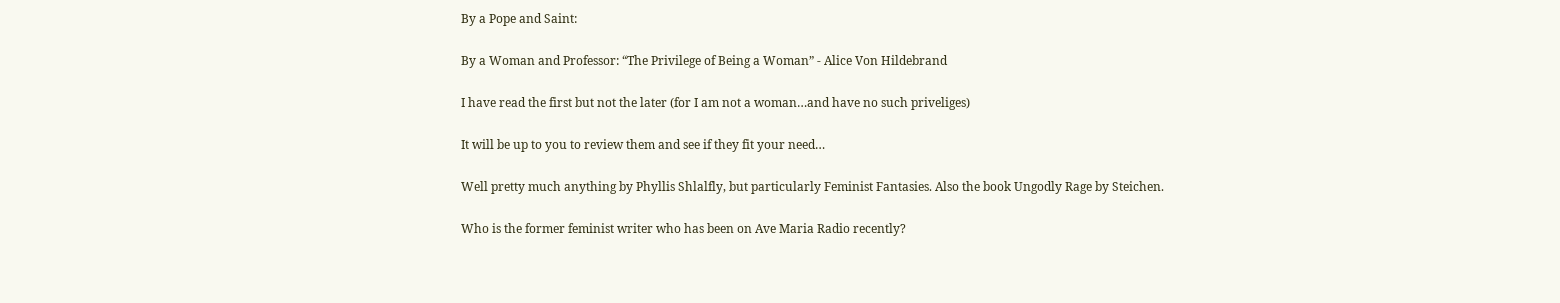By a Pope and Saint:

By a Woman and Professor: “The Privilege of Being a Woman” - Alice Von Hildebrand

I have read the first but not the later (for I am not a woman…and have no such priveliges)

It will be up to you to review them and see if they fit your need…

Well pretty much anything by Phyllis Shlalfly, but particularly Feminist Fantasies. Also the book Ungodly Rage by Steichen.

Who is the former feminist writer who has been on Ave Maria Radio recently?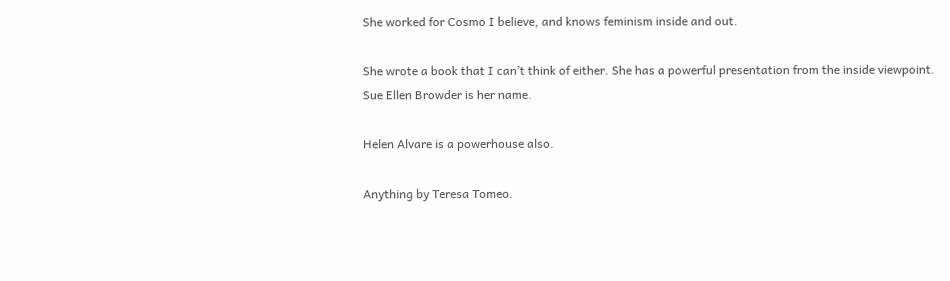She worked for Cosmo I believe, and knows feminism inside and out.

She wrote a book that I can’t think of either. She has a powerful presentation from the inside viewpoint.
Sue Ellen Browder is her name.

Helen Alvare is a powerhouse also.

Anything by Teresa Tomeo.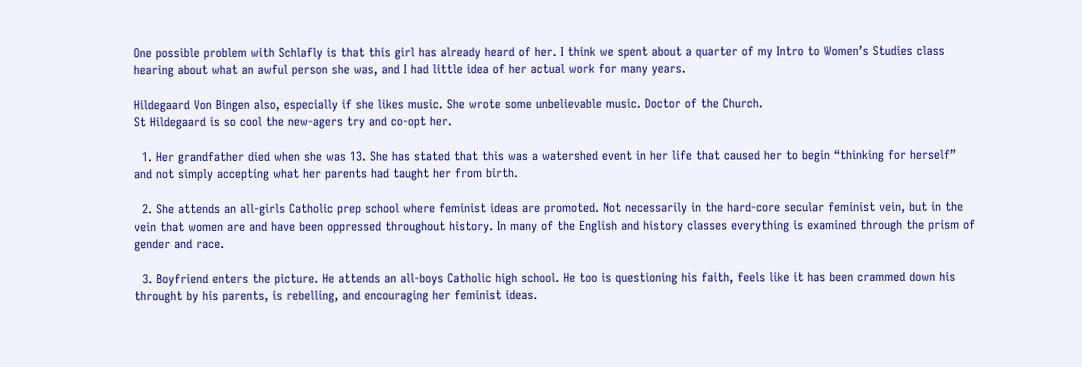One possible problem with Schlafly is that this girl has already heard of her. I think we spent about a quarter of my Intro to Women’s Studies class hearing about what an awful person she was, and I had little idea of her actual work for many years.

Hildegaard Von Bingen also, especially if she likes music. She wrote some unbelievable music. Doctor of the Church.
St Hildegaard is so cool the new-agers try and co-opt her.

  1. Her grandfather died when she was 13. She has stated that this was a watershed event in her life that caused her to begin “thinking for herself” and not simply accepting what her parents had taught her from birth.

  2. She attends an all-girls Catholic prep school where feminist ideas are promoted. Not necessarily in the hard-core secular feminist vein, but in the vein that women are and have been oppressed throughout history. In many of the English and history classes everything is examined through the prism of gender and race.

  3. Boyfriend enters the picture. He attends an all-boys Catholic high school. He too is questioning his faith, feels like it has been crammed down his throught by his parents, is rebelling, and encouraging her feminist ideas.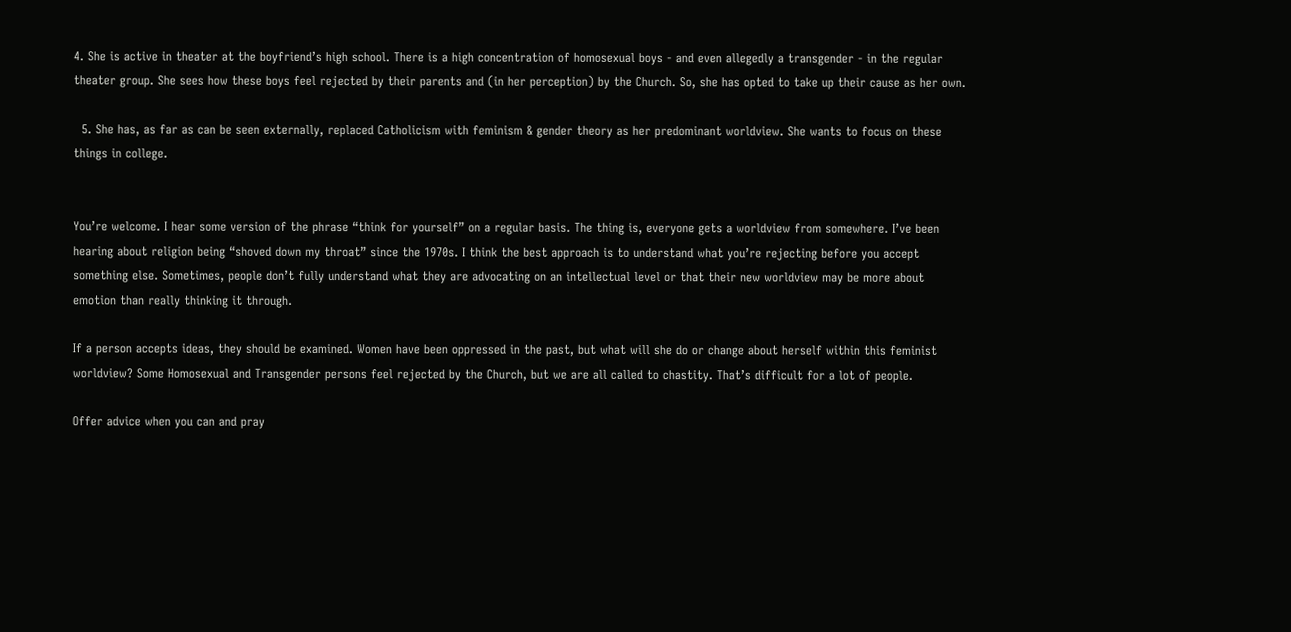4. She is active in theater at the boyfriend’s high school. There is a high concentration of homosexual boys - and even allegedly a transgender - in the regular theater group. She sees how these boys feel rejected by their parents and (in her perception) by the Church. So, she has opted to take up their cause as her own.

  5. She has, as far as can be seen externally, replaced Catholicism with feminism & gender theory as her predominant worldview. She wants to focus on these things in college.


You’re welcome. I hear some version of the phrase “think for yourself” on a regular basis. The thing is, everyone gets a worldview from somewhere. I’ve been hearing about religion being “shoved down my throat” since the 1970s. I think the best approach is to understand what you’re rejecting before you accept something else. Sometimes, people don’t fully understand what they are advocating on an intellectual level or that their new worldview may be more about emotion than really thinking it through.

If a person accepts ideas, they should be examined. Women have been oppressed in the past, but what will she do or change about herself within this feminist worldview? Some Homosexual and Transgender persons feel rejected by the Church, but we are all called to chastity. That’s difficult for a lot of people.

Offer advice when you can and pray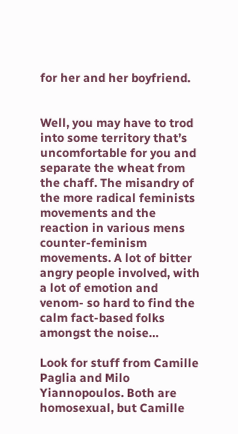for her and her boyfriend.


Well, you may have to trod into some territory that’s uncomfortable for you and separate the wheat from the chaff. The misandry of the more radical feminists movements and the reaction in various mens counter-feminism movements. A lot of bitter angry people involved, with a lot of emotion and venom- so hard to find the calm fact-based folks amongst the noise…

Look for stuff from Camille Paglia and Milo Yiannopoulos. Both are homosexual, but Camille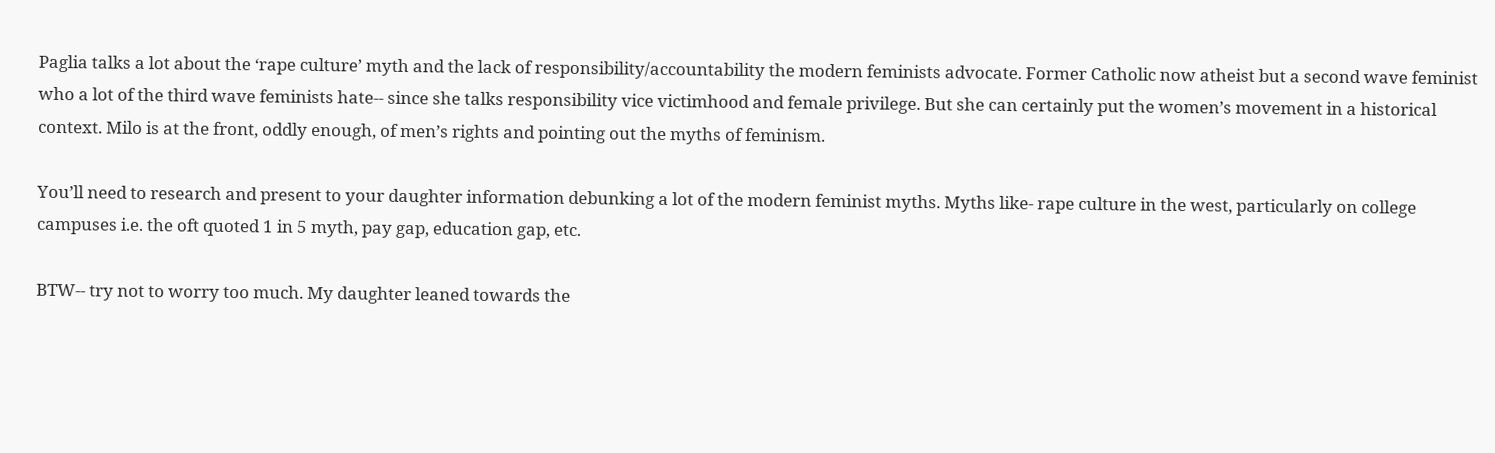Paglia talks a lot about the ‘rape culture’ myth and the lack of responsibility/accountability the modern feminists advocate. Former Catholic now atheist but a second wave feminist who a lot of the third wave feminists hate-- since she talks responsibility vice victimhood and female privilege. But she can certainly put the women’s movement in a historical context. Milo is at the front, oddly enough, of men’s rights and pointing out the myths of feminism.

You’ll need to research and present to your daughter information debunking a lot of the modern feminist myths. Myths like- rape culture in the west, particularly on college campuses i.e. the oft quoted 1 in 5 myth, pay gap, education gap, etc.

BTW-- try not to worry too much. My daughter leaned towards the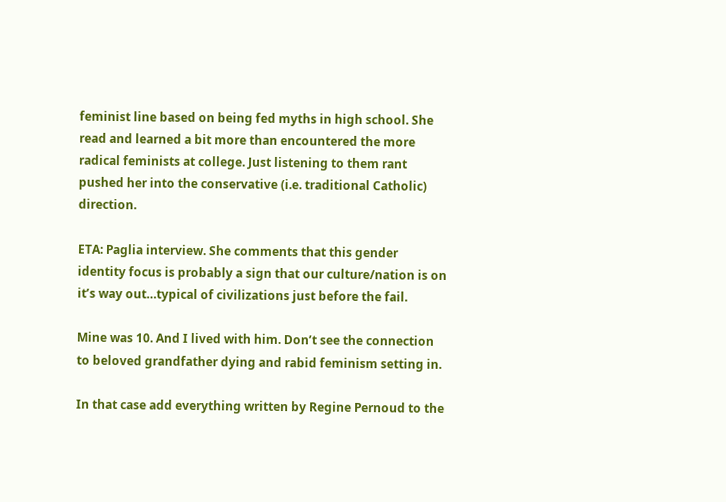feminist line based on being fed myths in high school. She read and learned a bit more than encountered the more radical feminists at college. Just listening to them rant pushed her into the conservative (i.e. traditional Catholic) direction.

ETA: Paglia interview. She comments that this gender identity focus is probably a sign that our culture/nation is on it’s way out…typical of civilizations just before the fail.

Mine was 10. And I lived with him. Don’t see the connection to beloved grandfather dying and rabid feminism setting in.

In that case add everything written by Regine Pernoud to the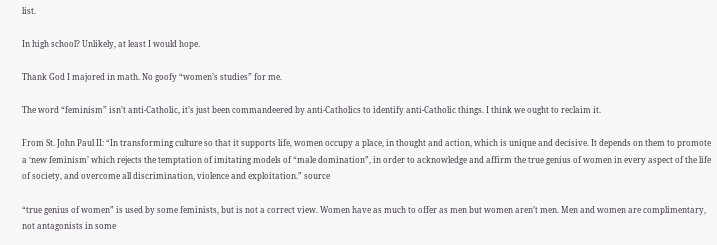list.

In high school? Unlikely, at least I would hope.

Thank God I majored in math. No goofy “women’s studies” for me.

The word “feminism” isn’t anti-Catholic, it’s just been commandeered by anti-Catholics to identify anti-Catholic things. I think we ought to reclaim it.

From St. John Paul II: “In transforming culture so that it supports life, women occupy a place, in thought and action, which is unique and decisive. It depends on them to promote a ‘new feminism’ which rejects the temptation of imitating models of “male domination”, in order to acknowledge and affirm the true genius of women in every aspect of the life of society, and overcome all discrimination, violence and exploitation.” source

“true genius of women” is used by some feminists, but is not a correct view. Women have as much to offer as men but women aren’t men. Men and women are complimentary, not antagonists in some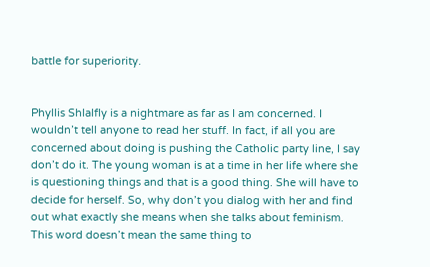battle for superiority.


Phyllis Shlalfly is a nightmare as far as I am concerned. I wouldn’t tell anyone to read her stuff. In fact, if all you are concerned about doing is pushing the Catholic party line, I say don’t do it. The young woman is at a time in her life where she is questioning things and that is a good thing. She will have to decide for herself. So, why don’t you dialog with her and find out what exactly she means when she talks about feminism. This word doesn’t mean the same thing to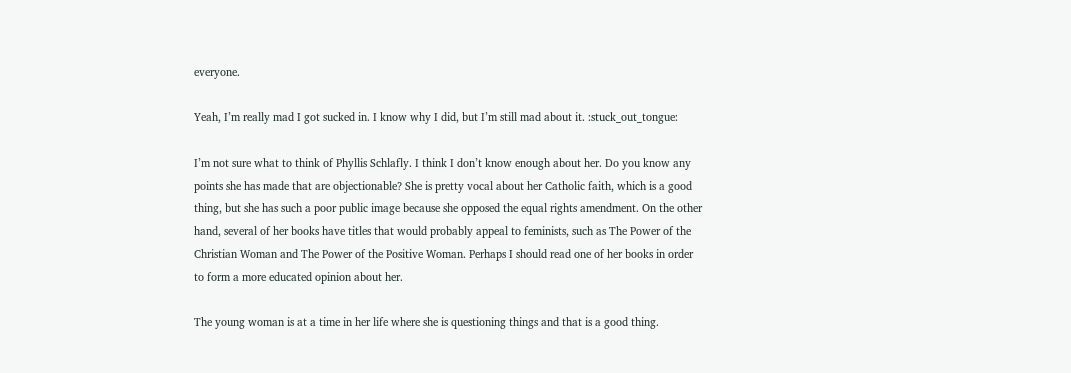everyone.

Yeah, I’m really mad I got sucked in. I know why I did, but I’m still mad about it. :stuck_out_tongue:

I’m not sure what to think of Phyllis Schlafly. I think I don’t know enough about her. Do you know any points she has made that are objectionable? She is pretty vocal about her Catholic faith, which is a good thing, but she has such a poor public image because she opposed the equal rights amendment. On the other hand, several of her books have titles that would probably appeal to feminists, such as The Power of the Christian Woman and The Power of the Positive Woman. Perhaps I should read one of her books in order to form a more educated opinion about her.

The young woman is at a time in her life where she is questioning things and that is a good thing.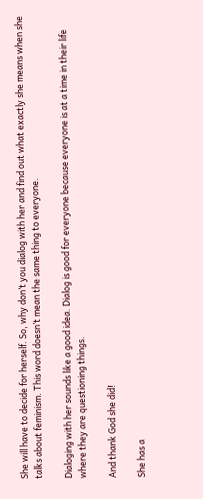She will have to decide for herself. So, why don’t you dialog with her and find out what exactly she means when she talks about feminism. This word doesn’t mean the same thing to everyone.

Dialoging with her sounds like a good idea. Dialog is good for everyone because everyone is at a time in their life where they are questioning things.

And thank God she did!

She has a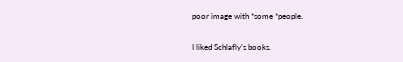poor image with *some *people.

I liked Schlafly’s books.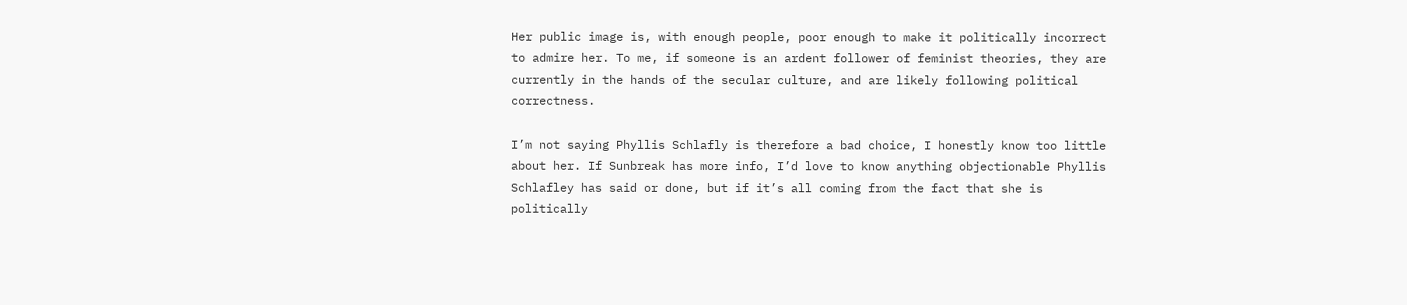Her public image is, with enough people, poor enough to make it politically incorrect to admire her. To me, if someone is an ardent follower of feminist theories, they are currently in the hands of the secular culture, and are likely following political correctness.

I’m not saying Phyllis Schlafly is therefore a bad choice, I honestly know too little about her. If Sunbreak has more info, I’d love to know anything objectionable Phyllis Schlafley has said or done, but if it’s all coming from the fact that she is politically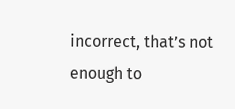incorrect, that’s not enough to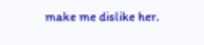make me dislike her.